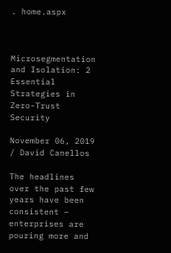. home.aspx



Microsegmentation and Isolation: 2 Essential Strategies in Zero-Trust Security

November 06, 2019 / David Canellos

The headlines over the past few years have been consistent – enterprises are pouring more and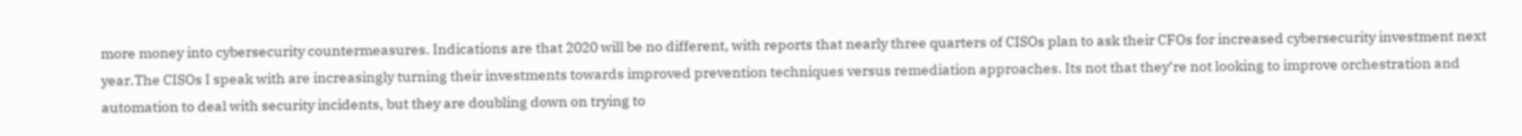more money into cybersecurity countermeasures. Indications are that 2020 will be no different, with reports that nearly three quarters of CISOs plan to ask their CFOs for increased cybersecurity investment next year.The CISOs I speak with are increasingly turning their investments towards improved prevention techniques versus remediation approaches. Its not that they’re not looking to improve orchestration and automation to deal with security incidents, but they are doubling down on trying to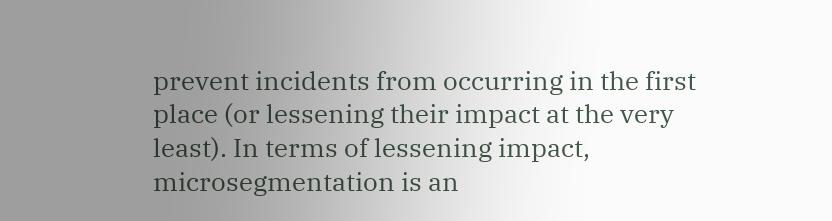prevent incidents from occurring in the first place (or lessening their impact at the very least). In terms of lessening impact, microsegmentation is an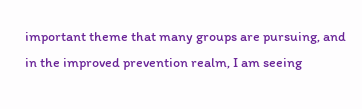important theme that many groups are pursuing, and in the improved prevention realm, I am seeing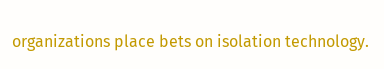organizations place bets on isolation technology.